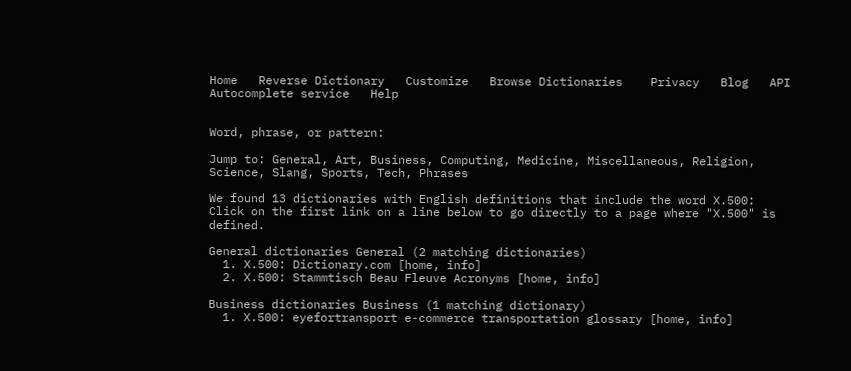Home   Reverse Dictionary   Customize   Browse Dictionaries    Privacy   Blog   API   Autocomplete service   Help


Word, phrase, or pattern:

Jump to: General, Art, Business, Computing, Medicine, Miscellaneous, Religion, Science, Slang, Sports, Tech, Phrases

We found 13 dictionaries with English definitions that include the word X.500:
Click on the first link on a line below to go directly to a page where "X.500" is defined.

General dictionaries General (2 matching dictionaries)
  1. X.500: Dictionary.com [home, info]
  2. X.500: Stammtisch Beau Fleuve Acronyms [home, info]

Business dictionaries Business (1 matching dictionary)
  1. X.500: eyefortransport e-commerce transportation glossary [home, info]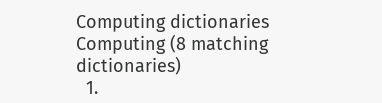Computing dictionaries Computing (8 matching dictionaries)
  1.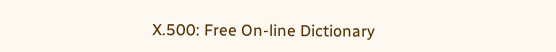X.500: Free On-line Dictionary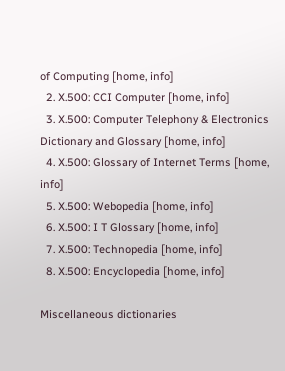of Computing [home, info]
  2. X.500: CCI Computer [home, info]
  3. X.500: Computer Telephony & Electronics Dictionary and Glossary [home, info]
  4. X.500: Glossary of Internet Terms [home, info]
  5. X.500: Webopedia [home, info]
  6. X.500: I T Glossary [home, info]
  7. X.500: Technopedia [home, info]
  8. X.500: Encyclopedia [home, info]

Miscellaneous dictionaries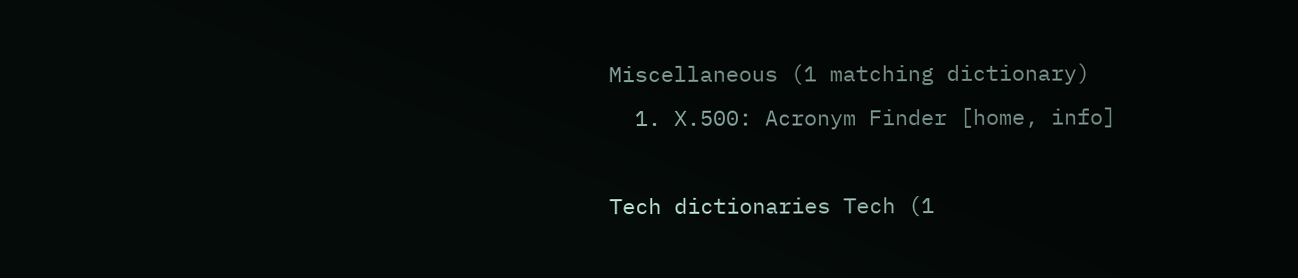Miscellaneous (1 matching dictionary)
  1. X.500: Acronym Finder [home, info]

Tech dictionaries Tech (1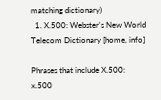matching dictionary)
  1. X.500: Webster's New World Telecom Dictionary [home, info]

Phrases that include X.500:   x.500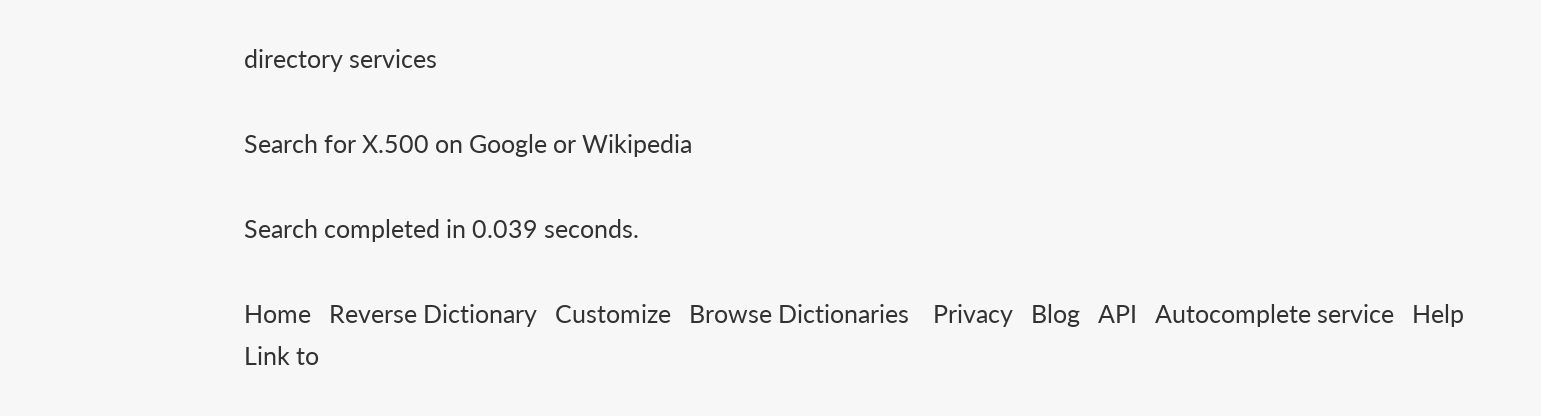directory services

Search for X.500 on Google or Wikipedia

Search completed in 0.039 seconds.

Home   Reverse Dictionary   Customize   Browse Dictionaries    Privacy   Blog   API   Autocomplete service   Help   Link to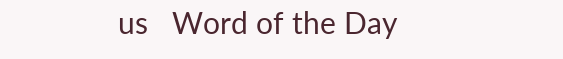us   Word of the Day